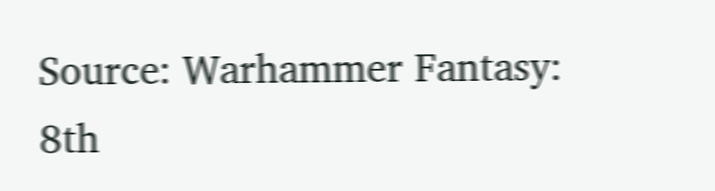Source: Warhammer Fantasy: 8th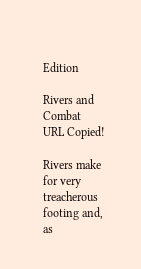Edition

Rivers and Combat
URL Copied!

Rivers make for very treacherous footing and, as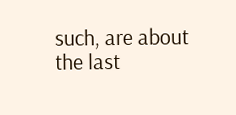such, are about the last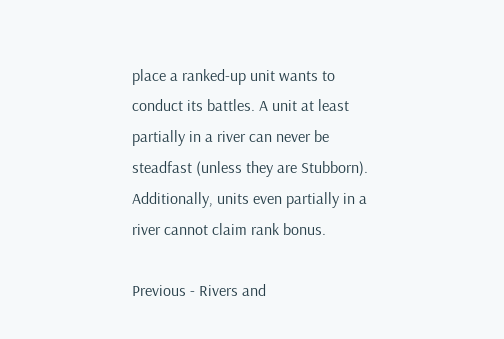place a ranked-up unit wants to conduct its battles. A unit at least partially in a river can never be steadfast (unless they are Stubborn). Additionally, units even partially in a river cannot claim rank bonus.

Previous - Rivers and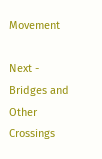Movement

Next - Bridges and Other Crossings